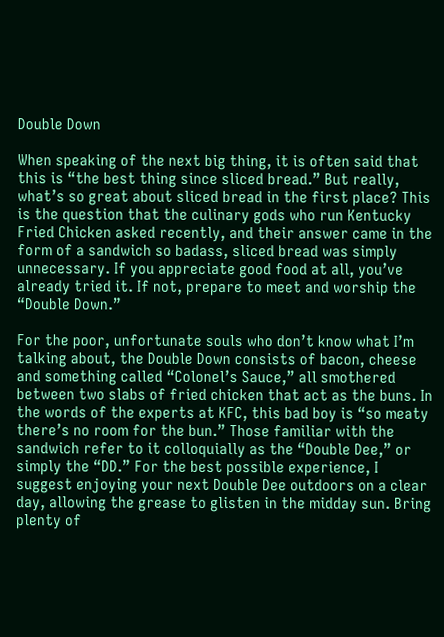Double Down

When speaking of the next big thing, it is often said that this is “the best thing since sliced bread.” But really, what’s so great about sliced bread in the first place? This is the question that the culinary gods who run Kentucky Fried Chicken asked recently, and their answer came in the form of a sandwich so badass, sliced bread was simply unnecessary. If you appreciate good food at all, you’ve already tried it. If not, prepare to meet and worship the “Double Down.”

For the poor, unfortunate souls who don’t know what I’m talking about, the Double Down consists of bacon, cheese and something called “Colonel’s Sauce,” all smothered between two slabs of fried chicken that act as the buns. In the words of the experts at KFC, this bad boy is “so meaty there’s no room for the bun.” Those familiar with the sandwich refer to it colloquially as the “Double Dee,” or simply the “DD.” For the best possible experience, I suggest enjoying your next Double Dee outdoors on a clear day, allowing the grease to glisten in the midday sun. Bring plenty of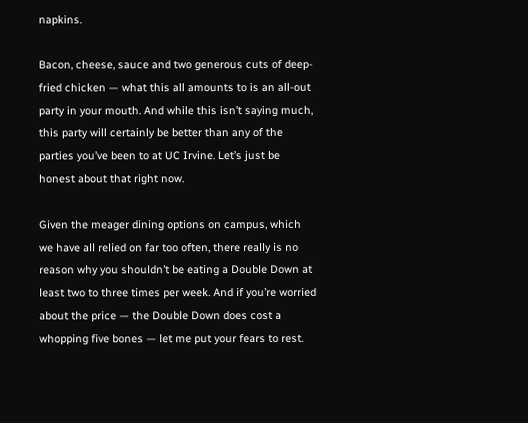napkins.

Bacon, cheese, sauce and two generous cuts of deep-fried chicken — what this all amounts to is an all-out party in your mouth. And while this isn’t saying much, this party will certainly be better than any of the parties you’ve been to at UC Irvine. Let’s just be honest about that right now.

Given the meager dining options on campus, which we have all relied on far too often, there really is no reason why you shouldn’t be eating a Double Down at least two to three times per week. And if you’re worried about the price — the Double Down does cost a whopping five bones — let me put your fears to rest.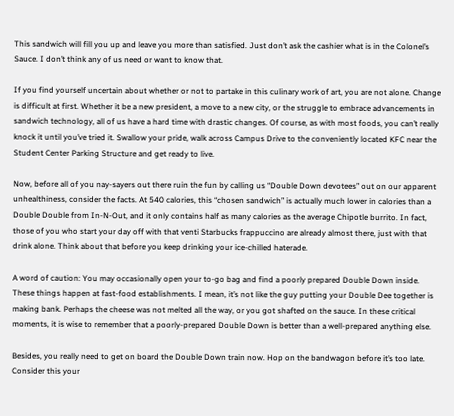This sandwich will fill you up and leave you more than satisfied. Just don’t ask the cashier what is in the Colonel’s Sauce. I don’t think any of us need or want to know that.

If you find yourself uncertain about whether or not to partake in this culinary work of art, you are not alone. Change is difficult at first. Whether it be a new president, a move to a new city, or the struggle to embrace advancements in sandwich technology, all of us have a hard time with drastic changes. Of course, as with most foods, you can’t really knock it until you’ve tried it. Swallow your pride, walk across Campus Drive to the conveniently located KFC near the Student Center Parking Structure and get ready to live.

Now, before all of you nay-sayers out there ruin the fun by calling us “Double Down devotees” out on our apparent unhealthiness, consider the facts. At 540 calories, this “chosen sandwich” is actually much lower in calories than a Double Double from In-N-Out, and it only contains half as many calories as the average Chipotle burrito. In fact, those of you who start your day off with that venti Starbucks frappuccino are already almost there, just with that drink alone. Think about that before you keep drinking your ice-chilled haterade.

A word of caution: You may occasionally open your to-go bag and find a poorly prepared Double Down inside. These things happen at fast-food establishments. I mean, it’s not like the guy putting your Double Dee together is making bank. Perhaps the cheese was not melted all the way, or you got shafted on the sauce. In these critical moments, it is wise to remember that a poorly-prepared Double Down is better than a well-prepared anything else.

Besides, you really need to get on board the Double Down train now. Hop on the bandwagon before it’s too late. Consider this your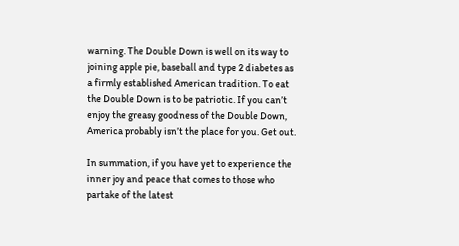warning. The Double Down is well on its way to joining apple pie, baseball and type 2 diabetes as a firmly established American tradition. To eat the Double Down is to be patriotic. If you can’t enjoy the greasy goodness of the Double Down, America probably isn’t the place for you. Get out.

In summation, if you have yet to experience the inner joy and peace that comes to those who partake of the latest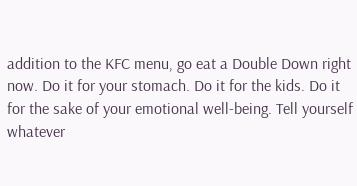addition to the KFC menu, go eat a Double Down right now. Do it for your stomach. Do it for the kids. Do it for the sake of your emotional well-being. Tell yourself whatever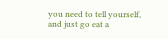you need to tell yourself, and just go eat a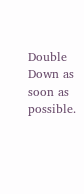Double Down as soon as possible.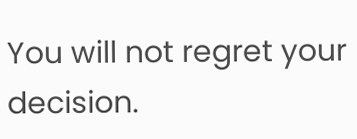You will not regret your decision.